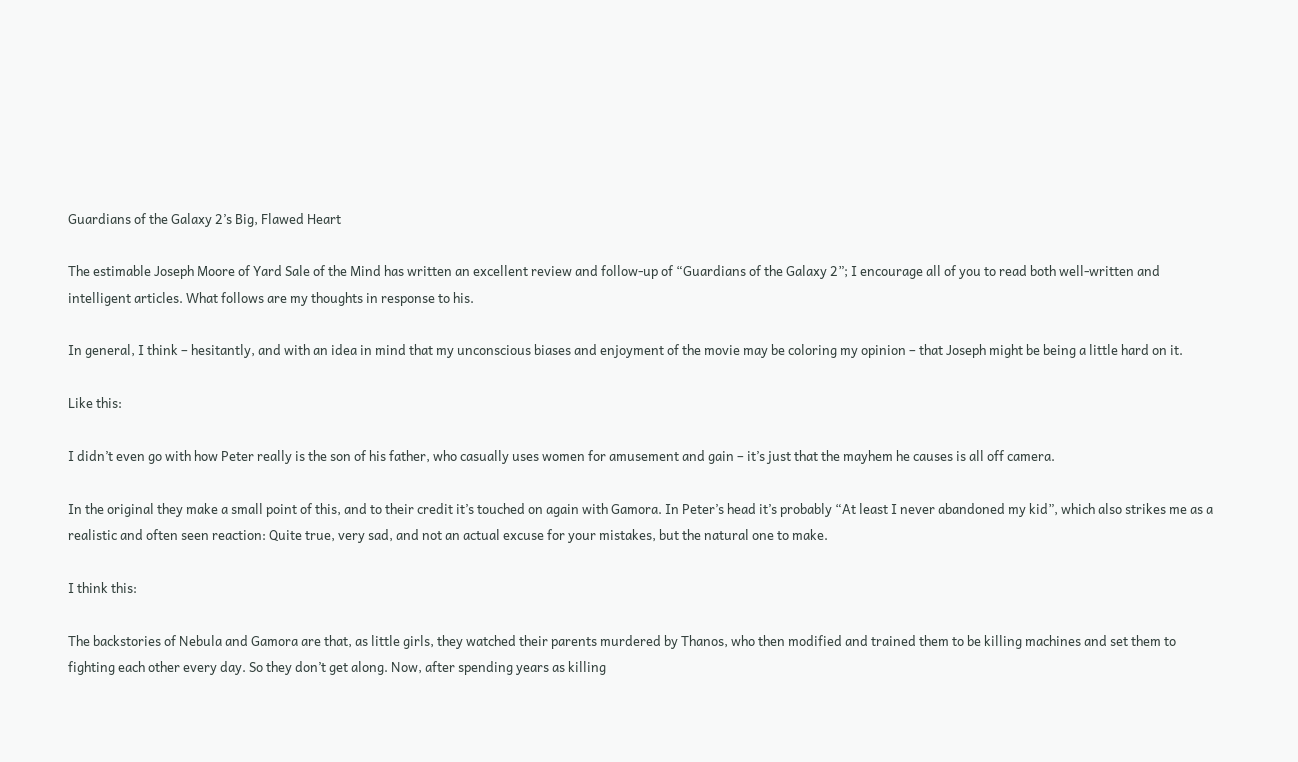Guardians of the Galaxy 2’s Big, Flawed Heart

The estimable Joseph Moore of Yard Sale of the Mind has written an excellent review and follow-up of “Guardians of the Galaxy 2”; I encourage all of you to read both well-written and intelligent articles. What follows are my thoughts in response to his.

In general, I think – hesitantly, and with an idea in mind that my unconscious biases and enjoyment of the movie may be coloring my opinion – that Joseph might be being a little hard on it.

Like this:

I didn’t even go with how Peter really is the son of his father, who casually uses women for amusement and gain – it’s just that the mayhem he causes is all off camera.

In the original they make a small point of this, and to their credit it’s touched on again with Gamora. In Peter’s head it’s probably “At least I never abandoned my kid”, which also strikes me as a realistic and often seen reaction: Quite true, very sad, and not an actual excuse for your mistakes, but the natural one to make.

I think this:

The backstories of Nebula and Gamora are that, as little girls, they watched their parents murdered by Thanos, who then modified and trained them to be killing machines and set them to fighting each other every day. So they don’t get along. Now, after spending years as killing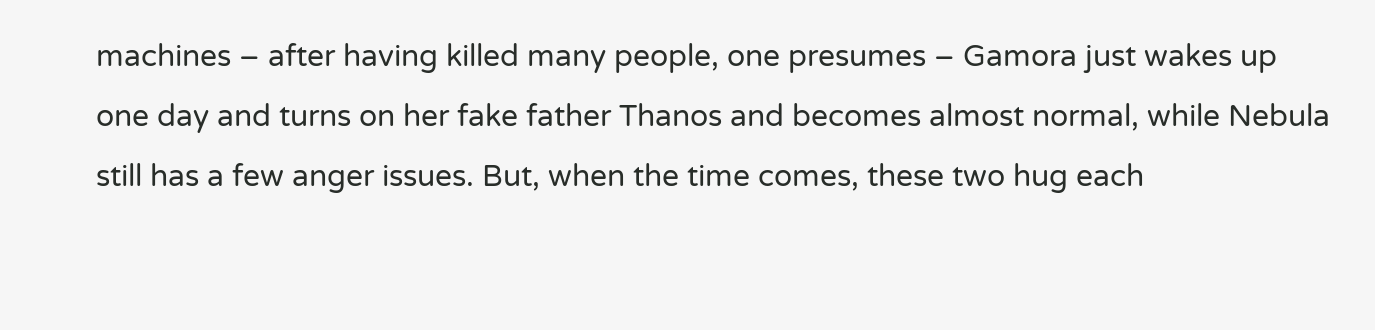machines – after having killed many people, one presumes – Gamora just wakes up one day and turns on her fake father Thanos and becomes almost normal, while Nebula still has a few anger issues. But, when the time comes, these two hug each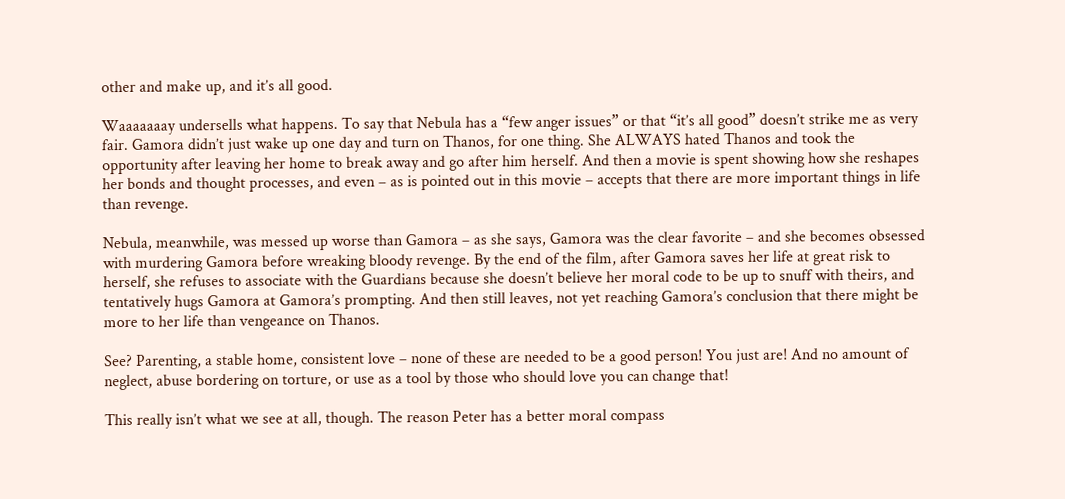other and make up, and it’s all good.

Waaaaaaay undersells what happens. To say that Nebula has a “few anger issues” or that “it’s all good” doesn’t strike me as very fair. Gamora didn’t just wake up one day and turn on Thanos, for one thing. She ALWAYS hated Thanos and took the opportunity after leaving her home to break away and go after him herself. And then a movie is spent showing how she reshapes her bonds and thought processes, and even – as is pointed out in this movie – accepts that there are more important things in life than revenge.

Nebula, meanwhile, was messed up worse than Gamora – as she says, Gamora was the clear favorite – and she becomes obsessed with murdering Gamora before wreaking bloody revenge. By the end of the film, after Gamora saves her life at great risk to herself, she refuses to associate with the Guardians because she doesn’t believe her moral code to be up to snuff with theirs, and tentatively hugs Gamora at Gamora’s prompting. And then still leaves, not yet reaching Gamora’s conclusion that there might be more to her life than vengeance on Thanos.

See? Parenting, a stable home, consistent love – none of these are needed to be a good person! You just are! And no amount of neglect, abuse bordering on torture, or use as a tool by those who should love you can change that!

This really isn’t what we see at all, though. The reason Peter has a better moral compass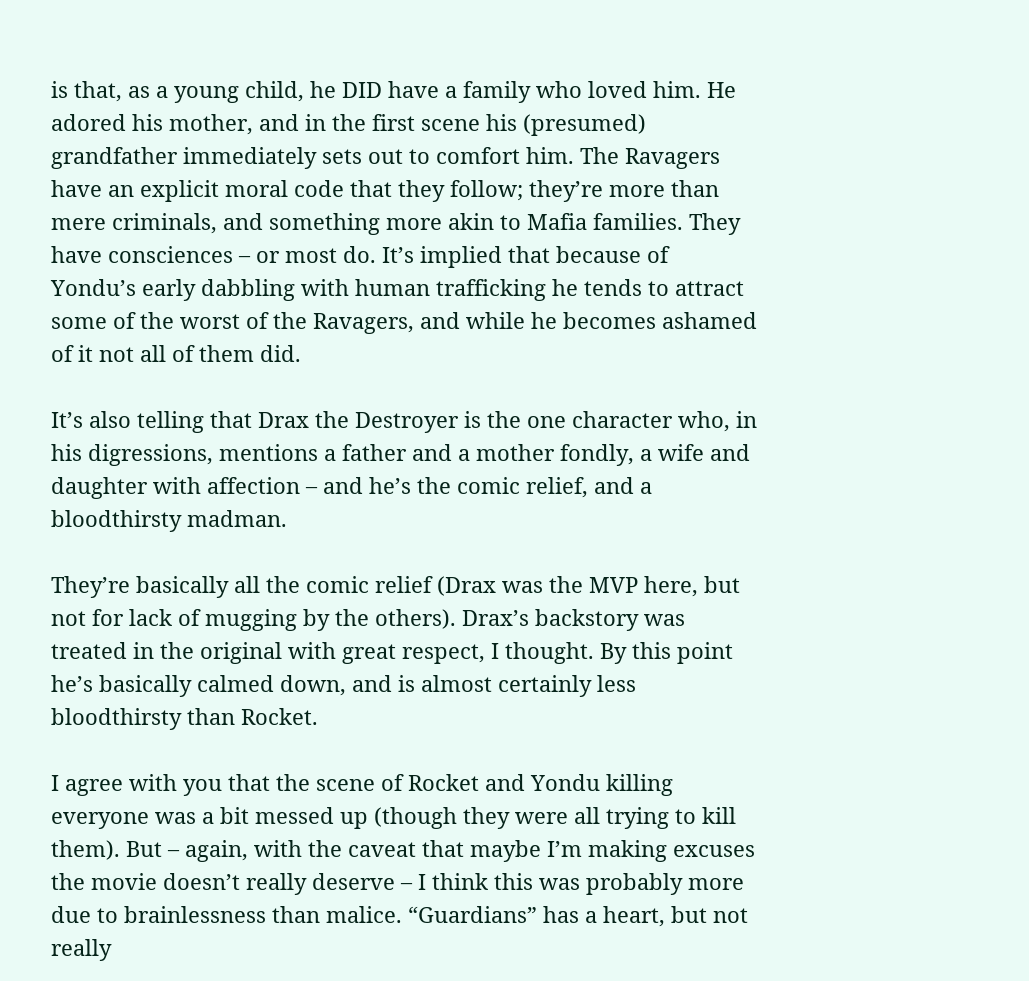is that, as a young child, he DID have a family who loved him. He adored his mother, and in the first scene his (presumed) grandfather immediately sets out to comfort him. The Ravagers have an explicit moral code that they follow; they’re more than mere criminals, and something more akin to Mafia families. They have consciences – or most do. It’s implied that because of Yondu’s early dabbling with human trafficking he tends to attract some of the worst of the Ravagers, and while he becomes ashamed of it not all of them did.

It’s also telling that Drax the Destroyer is the one character who, in his digressions, mentions a father and a mother fondly, a wife and daughter with affection – and he’s the comic relief, and a bloodthirsty madman.

They’re basically all the comic relief (Drax was the MVP here, but not for lack of mugging by the others). Drax’s backstory was treated in the original with great respect, I thought. By this point he’s basically calmed down, and is almost certainly less bloodthirsty than Rocket.

I agree with you that the scene of Rocket and Yondu killing everyone was a bit messed up (though they were all trying to kill them). But – again, with the caveat that maybe I’m making excuses the movie doesn’t really deserve – I think this was probably more due to brainlessness than malice. “Guardians” has a heart, but not really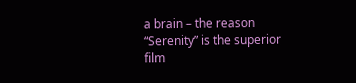a brain – the reason “Serenity” is the superior film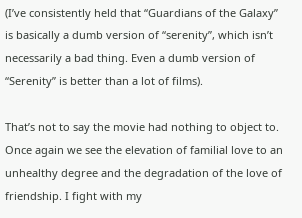(I’ve consistently held that “Guardians of the Galaxy” is basically a dumb version of “serenity”, which isn’t necessarily a bad thing. Even a dumb version of “Serenity” is better than a lot of films).

That’s not to say the movie had nothing to object to. Once again we see the elevation of familial love to an unhealthy degree and the degradation of the love of friendship. I fight with my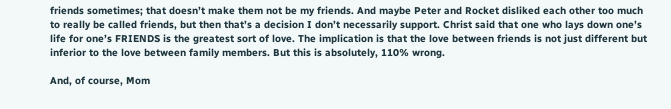friends sometimes; that doesn’t make them not be my friends. And maybe Peter and Rocket disliked each other too much to really be called friends, but then that’s a decision I don’t necessarily support. Christ said that one who lays down one’s life for one’s FRIENDS is the greatest sort of love. The implication is that the love between friends is not just different but inferior to the love between family members. But this is absolutely, 110% wrong.

And, of course, Mom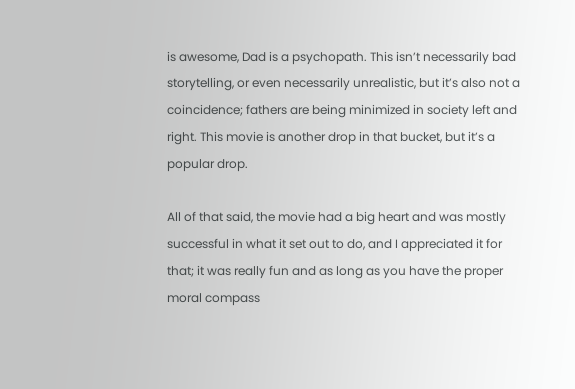is awesome, Dad is a psychopath. This isn’t necessarily bad storytelling, or even necessarily unrealistic, but it’s also not a coincidence; fathers are being minimized in society left and right. This movie is another drop in that bucket, but it’s a popular drop.

All of that said, the movie had a big heart and was mostly successful in what it set out to do, and I appreciated it for that; it was really fun and as long as you have the proper moral compass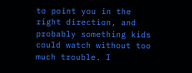to point you in the right direction, and probably something kids could watch without too much trouble. I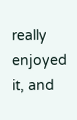really enjoyed it, and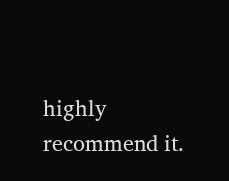highly recommend it.